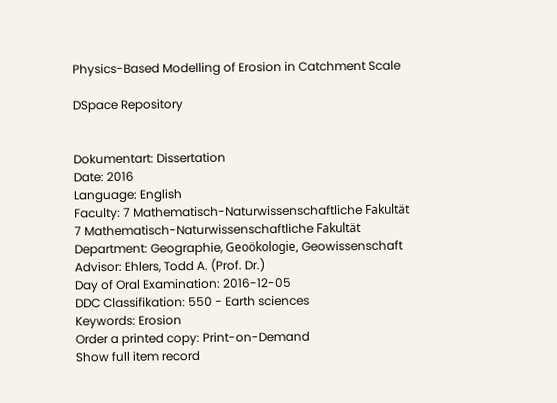Physics-Based Modelling of Erosion in Catchment Scale

DSpace Repository


Dokumentart: Dissertation
Date: 2016
Language: English
Faculty: 7 Mathematisch-Naturwissenschaftliche Fakultät
7 Mathematisch-Naturwissenschaftliche Fakultät
Department: Geographie, Geoökologie, Geowissenschaft
Advisor: Ehlers, Todd A. (Prof. Dr.)
Day of Oral Examination: 2016-12-05
DDC Classifikation: 550 - Earth sciences
Keywords: Erosion
Order a printed copy: Print-on-Demand
Show full item record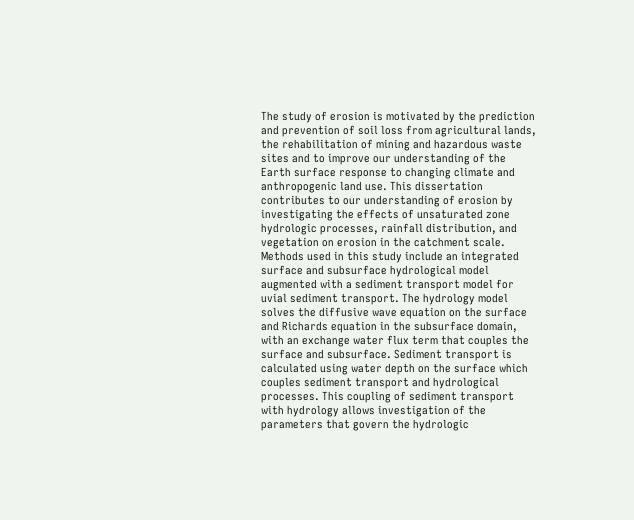The study of erosion is motivated by the prediction and prevention of soil loss from agricultural lands, the rehabilitation of mining and hazardous waste sites and to improve our understanding of the Earth surface response to changing climate and anthropogenic land use. This dissertation contributes to our understanding of erosion by investigating the effects of unsaturated zone hydrologic processes, rainfall distribution, and vegetation on erosion in the catchment scale. Methods used in this study include an integrated surface and subsurface hydrological model augmented with a sediment transport model for uvial sediment transport. The hydrology model solves the diffusive wave equation on the surface and Richards equation in the subsurface domain, with an exchange water flux term that couples the surface and subsurface. Sediment transport is calculated using water depth on the surface which couples sediment transport and hydrological processes. This coupling of sediment transport with hydrology allows investigation of the parameters that govern the hydrologic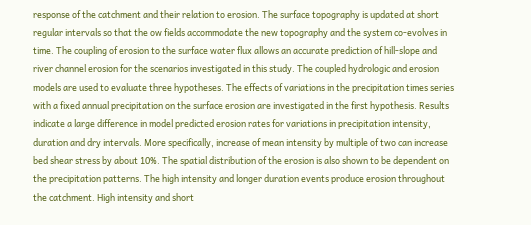response of the catchment and their relation to erosion. The surface topography is updated at short regular intervals so that the ow fields accommodate the new topography and the system co-evolves in time. The coupling of erosion to the surface water flux allows an accurate prediction of hill-slope and river channel erosion for the scenarios investigated in this study. The coupled hydrologic and erosion models are used to evaluate three hypotheses. The effects of variations in the precipitation times series with a fixed annual precipitation on the surface erosion are investigated in the first hypothesis. Results indicate a large difference in model predicted erosion rates for variations in precipitation intensity, duration and dry intervals. More specifically, increase of mean intensity by multiple of two can increase bed shear stress by about 10%. The spatial distribution of the erosion is also shown to be dependent on the precipitation patterns. The high intensity and longer duration events produce erosion throughout the catchment. High intensity and short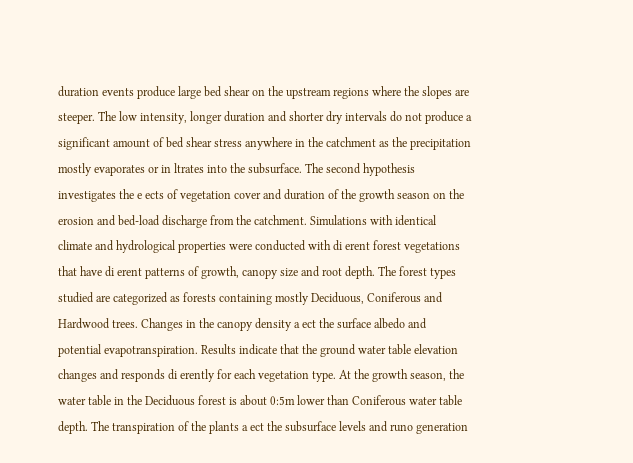duration events produce large bed shear on the upstream regions where the slopes are steeper. The low intensity, longer duration and shorter dry intervals do not produce a significant amount of bed shear stress anywhere in the catchment as the precipitation mostly evaporates or in ltrates into the subsurface. The second hypothesis investigates the e ects of vegetation cover and duration of the growth season on the erosion and bed-load discharge from the catchment. Simulations with identical climate and hydrological properties were conducted with di erent forest vegetations that have di erent patterns of growth, canopy size and root depth. The forest types studied are categorized as forests containing mostly Deciduous, Coniferous and Hardwood trees. Changes in the canopy density a ect the surface albedo and potential evapotranspiration. Results indicate that the ground water table elevation changes and responds di erently for each vegetation type. At the growth season, the water table in the Deciduous forest is about 0:5m lower than Coniferous water table depth. The transpiration of the plants a ect the subsurface levels and runo generation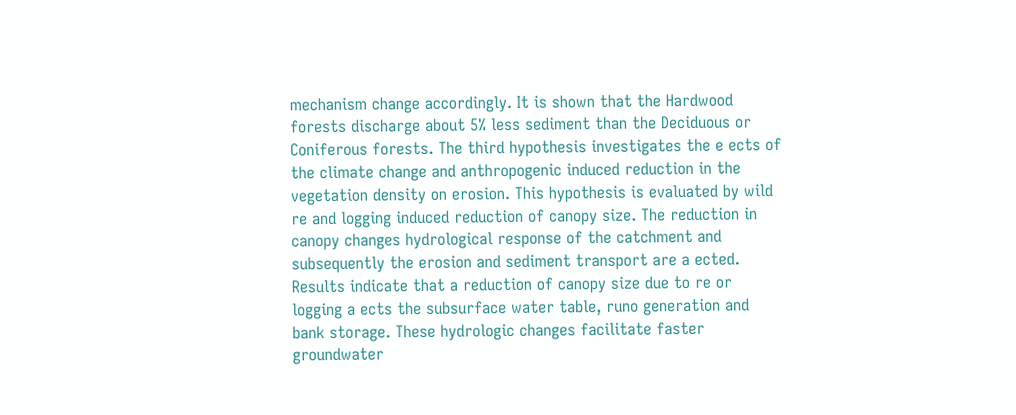mechanism change accordingly. It is shown that the Hardwood forests discharge about 5% less sediment than the Deciduous or Coniferous forests. The third hypothesis investigates the e ects of the climate change and anthropogenic induced reduction in the vegetation density on erosion. This hypothesis is evaluated by wild re and logging induced reduction of canopy size. The reduction in canopy changes hydrological response of the catchment and subsequently the erosion and sediment transport are a ected. Results indicate that a reduction of canopy size due to re or logging a ects the subsurface water table, runo generation and bank storage. These hydrologic changes facilitate faster groundwater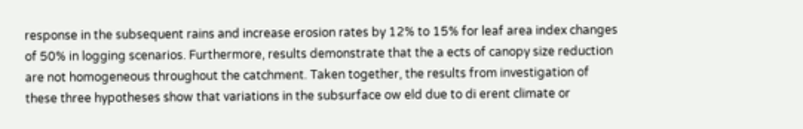response in the subsequent rains and increase erosion rates by 12% to 15% for leaf area index changes of 50% in logging scenarios. Furthermore, results demonstrate that the a ects of canopy size reduction are not homogeneous throughout the catchment. Taken together, the results from investigation of these three hypotheses show that variations in the subsurface ow eld due to di erent climate or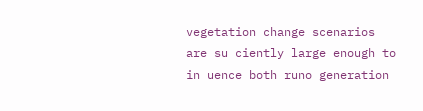vegetation change scenarios are su ciently large enough to in uence both runo generation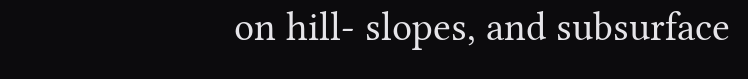on hill- slopes, and subsurface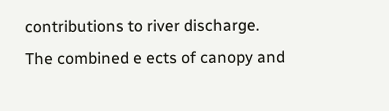contributions to river discharge. The combined e ects of canopy and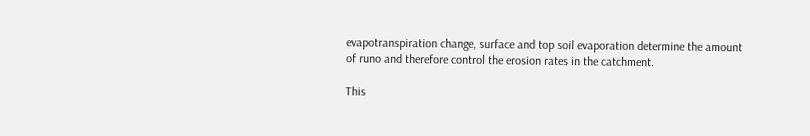evapotranspiration change, surface and top soil evaporation determine the amount of runo and therefore control the erosion rates in the catchment.

This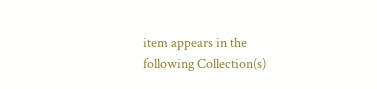item appears in the following Collection(s)